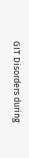GIT Disorders during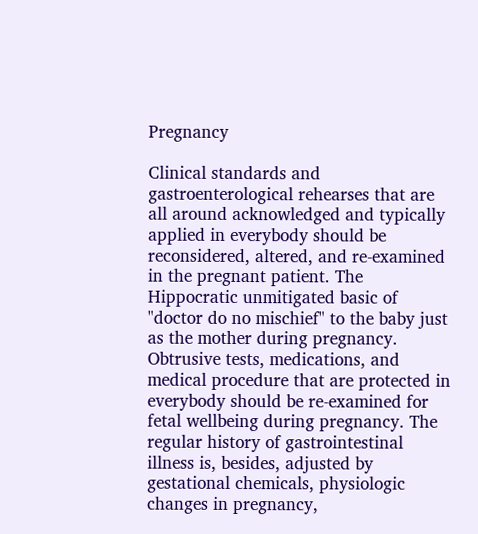Pregnancy

Clinical standards and gastroenterological rehearses that are all around acknowledged and typically applied in everybody should be reconsidered, altered, and re-examined in the pregnant patient. The Hippocratic unmitigated basic of "doctor do no mischief" to the baby just as the mother during pregnancy. Obtrusive tests, medications, and medical procedure that are protected in everybody should be re-examined for fetal wellbeing during pregnancy. The regular history of gastrointestinal illness is, besides, adjusted by gestational chemicals, physiologic changes in pregnancy,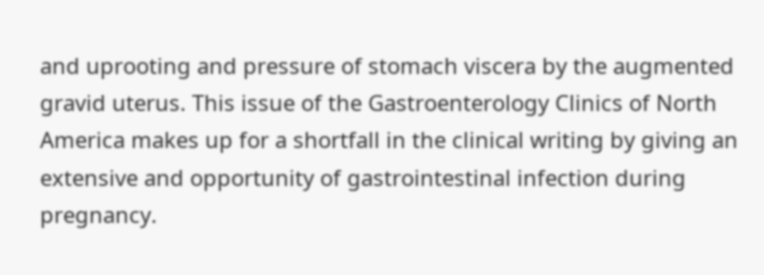and uprooting and pressure of stomach viscera by the augmented gravid uterus. This issue of the Gastroenterology Clinics of North America makes up for a shortfall in the clinical writing by giving an extensive and opportunity of gastrointestinal infection during pregnancy.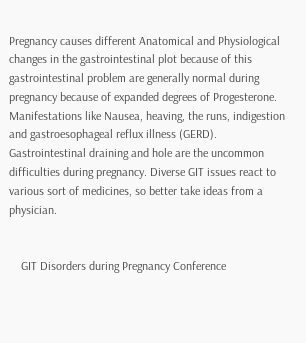Pregnancy causes different Anatomical and Physiological changes in the gastrointestinal plot because of this gastrointestinal problem are generally normal during pregnancy because of expanded degrees of Progesterone. Manifestations like Nausea, heaving, the runs, indigestion and gastroesophageal reflux illness (GERD). Gastrointestinal draining and hole are the uncommon difficulties during pregnancy. Diverse GIT issues react to various sort of medicines, so better take ideas from a physician.


    GIT Disorders during Pregnancy Conference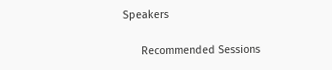Speakers

      Recommended Sessions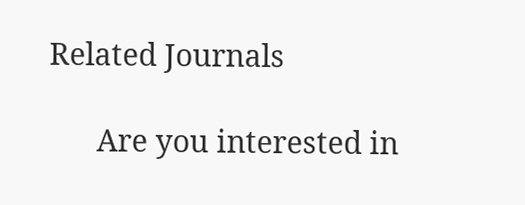Related Journals

      Are you interested in